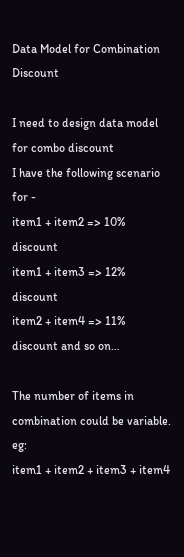Data Model for Combination Discount

I need to design data model for combo discount
I have the following scenario for -
item1 + item2 => 10% discount
item1 + item3 => 12% discount
item2 + item4 => 11% discount and so on…

The number of items in combination could be variable. eg:
item1 + item2 + item3 + item4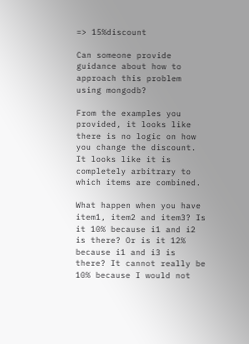=> 15%discount

Can someone provide guidance about how to approach this problem using mongodb?

From the examples you provided, it looks like there is no logic on how you change the discount. It looks like it is completely arbitrary to which items are combined.

What happen when you have item1, item2 and item3? Is it 10% because i1 and i2 is there? Or is it 12% because i1 and i3 is there? It cannot really be 10% because I would not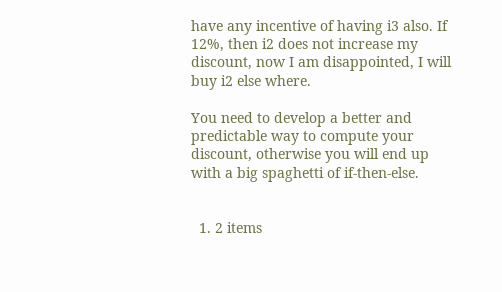have any incentive of having i3 also. If 12%, then i2 does not increase my discount, now I am disappointed, I will buy i2 else where.

You need to develop a better and predictable way to compute your discount, otherwise you will end up with a big spaghetti of if-then-else.


  1. 2 items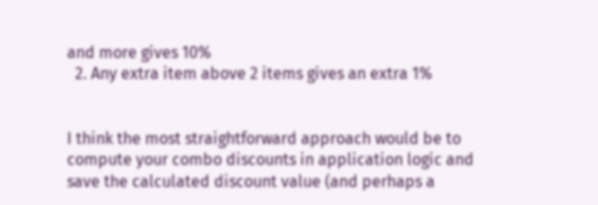and more gives 10%
  2. Any extra item above 2 items gives an extra 1%


I think the most straightforward approach would be to compute your combo discounts in application logic and save the calculated discount value (and perhaps a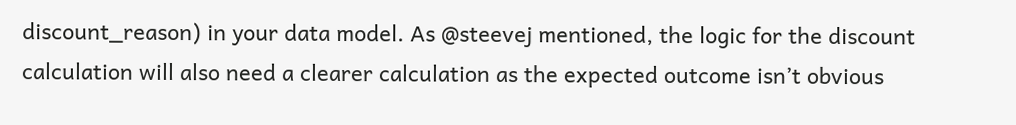discount_reason) in your data model. As @steevej mentioned, the logic for the discount calculation will also need a clearer calculation as the expected outcome isn’t obvious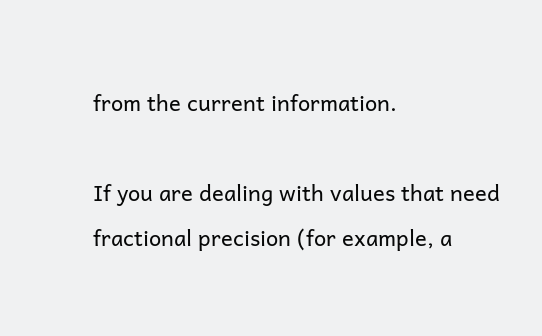from the current information.

If you are dealing with values that need fractional precision (for example, a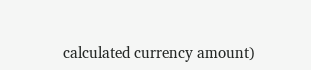calculated currency amount)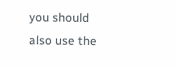you should also use the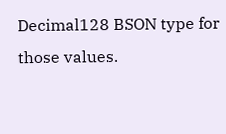Decimal128 BSON type for those values.